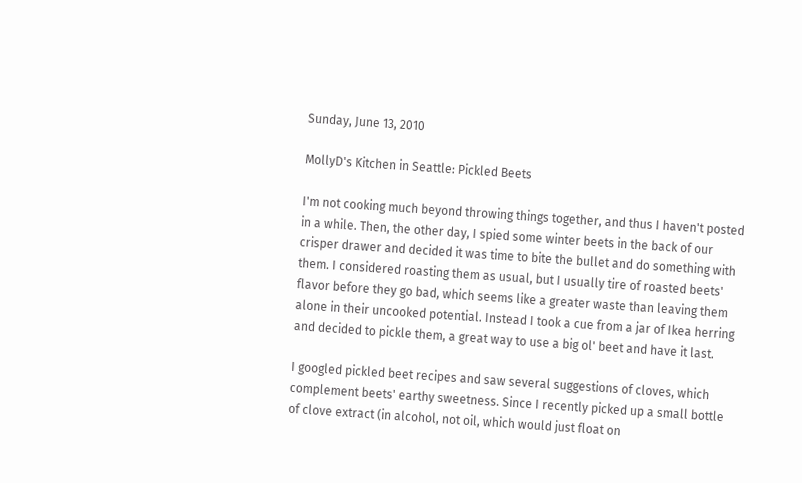Sunday, June 13, 2010

MollyD's Kitchen in Seattle: Pickled Beets

I'm not cooking much beyond throwing things together, and thus I haven't posted in a while. Then, the other day, I spied some winter beets in the back of our crisper drawer and decided it was time to bite the bullet and do something with them. I considered roasting them as usual, but I usually tire of roasted beets' flavor before they go bad, which seems like a greater waste than leaving them alone in their uncooked potential. Instead I took a cue from a jar of Ikea herring and decided to pickle them, a great way to use a big ol' beet and have it last.

I googled pickled beet recipes and saw several suggestions of cloves, which complement beets' earthy sweetness. Since I recently picked up a small bottle of clove extract (in alcohol, not oil, which would just float on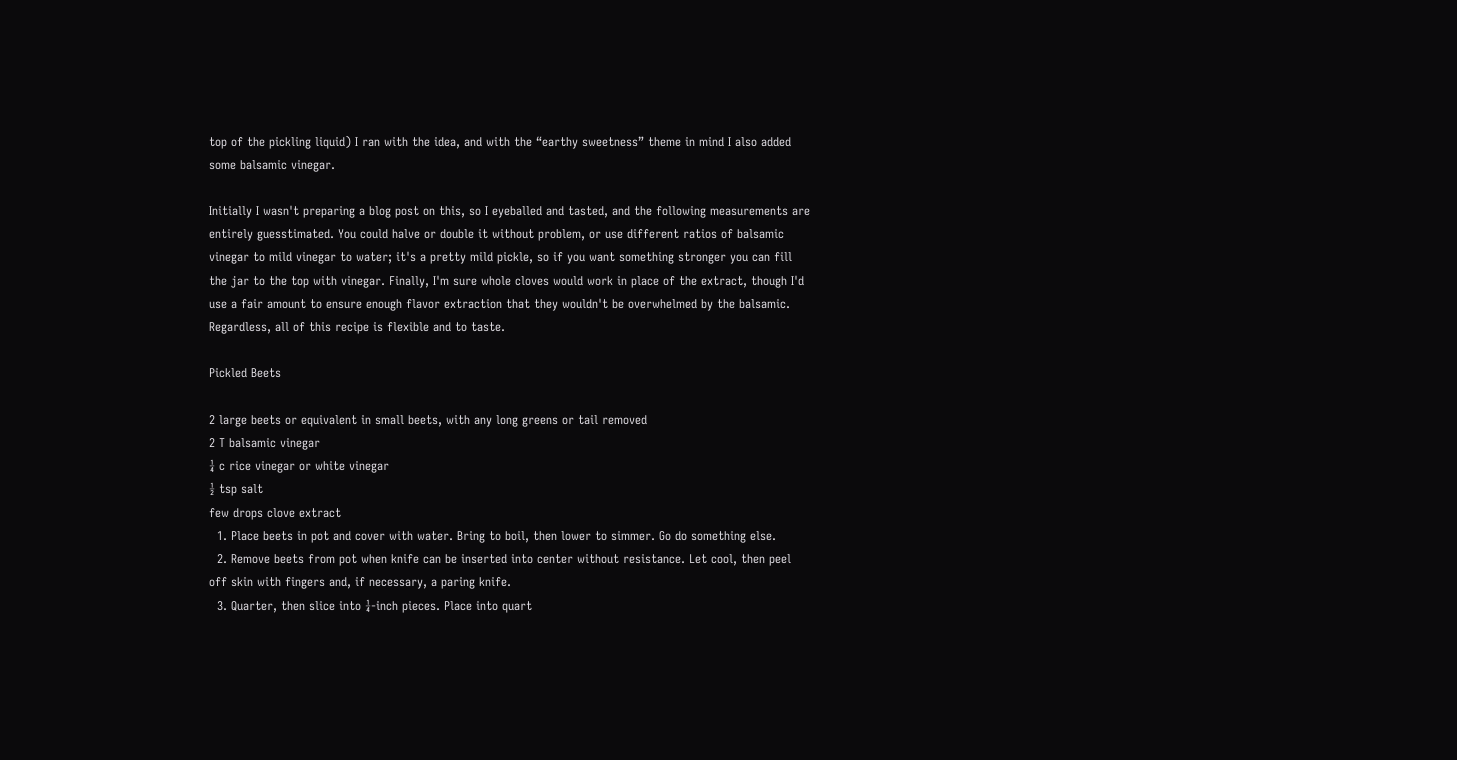top of the pickling liquid) I ran with the idea, and with the “earthy sweetness” theme in mind I also added some balsamic vinegar.

Initially I wasn't preparing a blog post on this, so I eyeballed and tasted, and the following measurements are entirely guesstimated. You could halve or double it without problem, or use different ratios of balsamic vinegar to mild vinegar to water; it's a pretty mild pickle, so if you want something stronger you can fill the jar to the top with vinegar. Finally, I'm sure whole cloves would work in place of the extract, though I'd use a fair amount to ensure enough flavor extraction that they wouldn't be overwhelmed by the balsamic. Regardless, all of this recipe is flexible and to taste.

Pickled Beets

2 large beets or equivalent in small beets, with any long greens or tail removed
2 T balsamic vinegar
¼ c rice vinegar or white vinegar
½ tsp salt
few drops clove extract
  1. Place beets in pot and cover with water. Bring to boil, then lower to simmer. Go do something else.
  2. Remove beets from pot when knife can be inserted into center without resistance. Let cool, then peel off skin with fingers and, if necessary, a paring knife.
  3. Quarter, then slice into ¼-inch pieces. Place into quart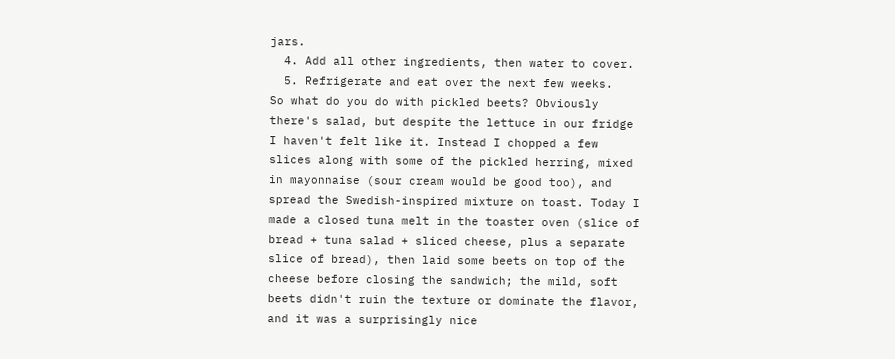jars.
  4. Add all other ingredients, then water to cover.
  5. Refrigerate and eat over the next few weeks.
So what do you do with pickled beets? Obviously there's salad, but despite the lettuce in our fridge I haven't felt like it. Instead I chopped a few slices along with some of the pickled herring, mixed in mayonnaise (sour cream would be good too), and spread the Swedish-inspired mixture on toast. Today I made a closed tuna melt in the toaster oven (slice of bread + tuna salad + sliced cheese, plus a separate slice of bread), then laid some beets on top of the cheese before closing the sandwich; the mild, soft beets didn't ruin the texture or dominate the flavor, and it was a surprisingly nice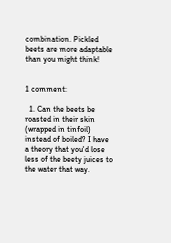combination. Pickled beets are more adaptable than you might think!


1 comment:

  1. Can the beets be roasted in their skin (wrapped in tinfoil) instead of boiled? I have a theory that you'd lose less of the beety juices to the water that way.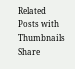Related Posts with Thumbnails Share